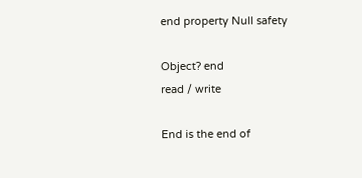end property Null safety

Object? end
read / write

End is the end of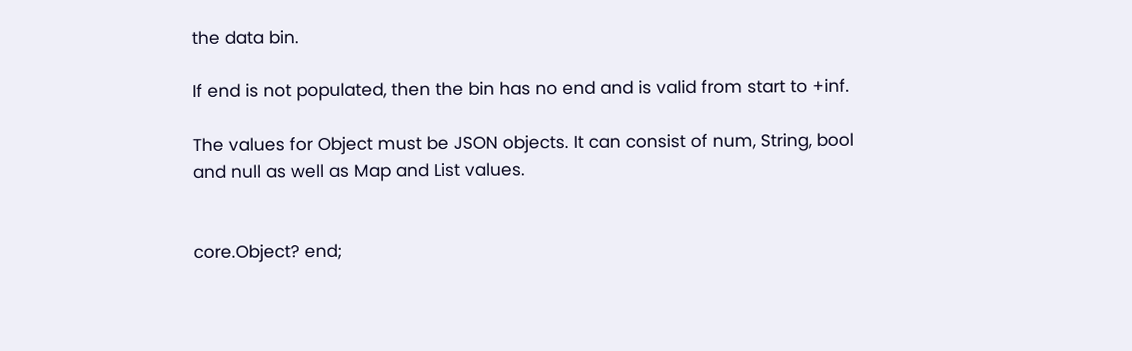the data bin.

If end is not populated, then the bin has no end and is valid from start to +inf.

The values for Object must be JSON objects. It can consist of num, String, bool and null as well as Map and List values.


core.Object? end;